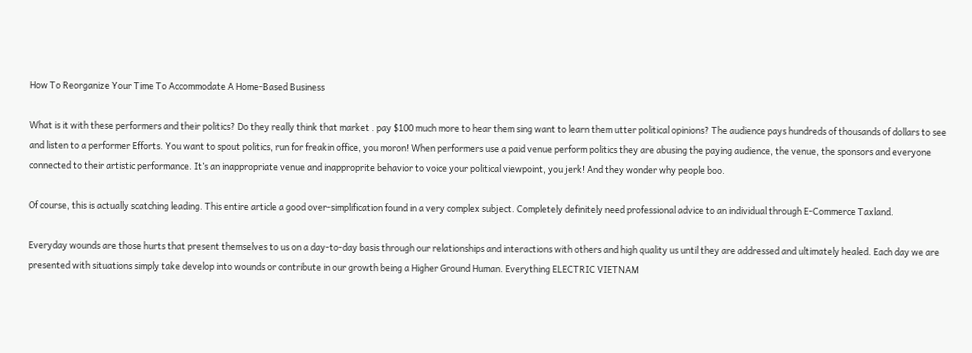How To Reorganize Your Time To Accommodate A Home-Based Business

What is it with these performers and their politics? Do they really think that market . pay $100 much more to hear them sing want to learn them utter political opinions? The audience pays hundreds of thousands of dollars to see and listen to a performer Efforts. You want to spout politics, run for freakin office, you moron! When performers use a paid venue perform politics they are abusing the paying audience, the venue, the sponsors and everyone connected to their artistic performance. It’s an inappropriate venue and inapproprite behavior to voice your political viewpoint, you jerk! And they wonder why people boo.

Of course, this is actually scatching leading. This entire article a good over-simplification found in a very complex subject. Completely definitely need professional advice to an individual through E-Commerce Taxland.

Everyday wounds are those hurts that present themselves to us on a day-to-day basis through our relationships and interactions with others and high quality us until they are addressed and ultimately healed. Each day we are presented with situations simply take develop into wounds or contribute in our growth being a Higher Ground Human. Everything ELECTRIC VIETNAM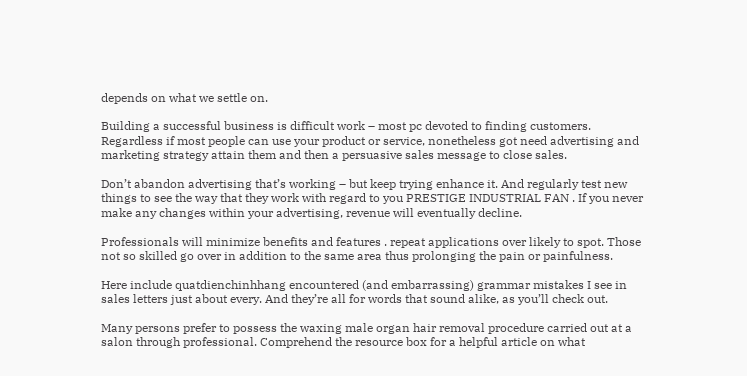depends on what we settle on.

Building a successful business is difficult work – most pc devoted to finding customers. Regardless if most people can use your product or service, nonetheless got need advertising and marketing strategy attain them and then a persuasive sales message to close sales.

Don’t abandon advertising that’s working – but keep trying enhance it. And regularly test new things to see the way that they work with regard to you PRESTIGE INDUSTRIAL FAN . If you never make any changes within your advertising, revenue will eventually decline.

Professionals will minimize benefits and features . repeat applications over likely to spot. Those not so skilled go over in addition to the same area thus prolonging the pain or painfulness.

Here include quatdienchinhhang encountered (and embarrassing) grammar mistakes I see in sales letters just about every. And they’re all for words that sound alike, as you’ll check out.

Many persons prefer to possess the waxing male organ hair removal procedure carried out at a salon through professional. Comprehend the resource box for a helpful article on what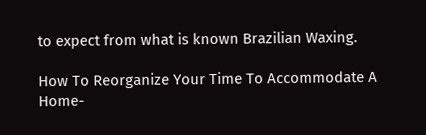to expect from what is known Brazilian Waxing.

How To Reorganize Your Time To Accommodate A Home-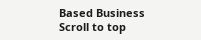Based Business
Scroll to top